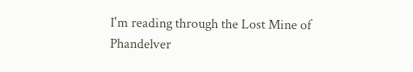I'm reading through the Lost Mine of Phandelver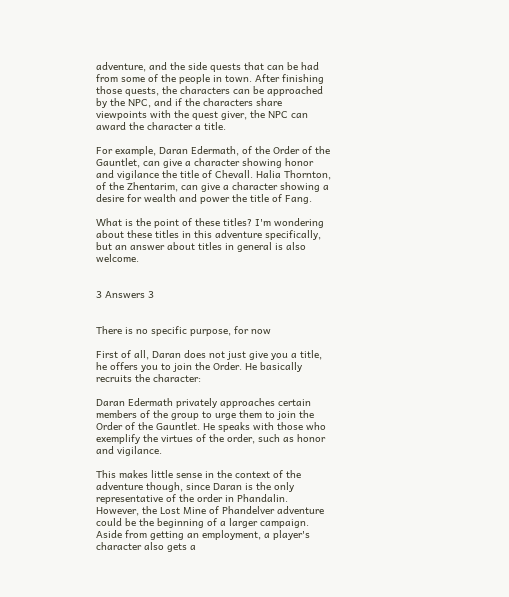adventure, and the side quests that can be had from some of the people in town. After finishing those quests, the characters can be approached by the NPC, and if the characters share viewpoints with the quest giver, the NPC can award the character a title.

For example, Daran Edermath, of the Order of the Gauntlet, can give a character showing honor and vigilance the title of Chevall. Halia Thornton, of the Zhentarim, can give a character showing a desire for wealth and power the title of Fang.

What is the point of these titles? I'm wondering about these titles in this adventure specifically, but an answer about titles in general is also welcome.


3 Answers 3


There is no specific purpose, for now

First of all, Daran does not just give you a title, he offers you to join the Order. He basically recruits the character:

Daran Edermath privately approaches certain members of the group to urge them to join the Order of the Gauntlet. He speaks with those who exemplify the virtues of the order, such as honor and vigilance.

This makes little sense in the context of the adventure though, since Daran is the only representative of the order in Phandalin. However, the Lost Mine of Phandelver adventure could be the beginning of a larger campaign. Aside from getting an employment, a player's character also gets a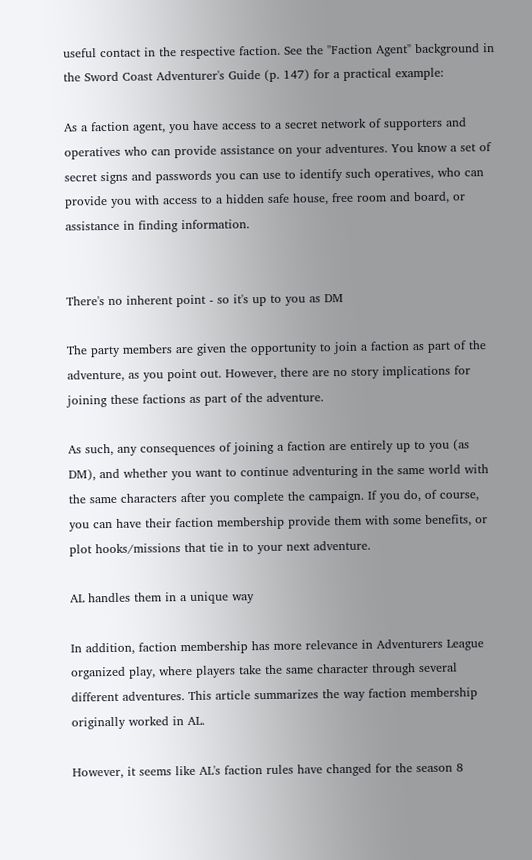useful contact in the respective faction. See the "Faction Agent" background in the Sword Coast Adventurer's Guide (p. 147) for a practical example:

As a faction agent, you have access to a secret network of supporters and operatives who can provide assistance on your adventures. You know a set of secret signs and passwords you can use to identify such operatives, who can provide you with access to a hidden safe house, free room and board, or assistance in finding information.


There's no inherent point - so it's up to you as DM

The party members are given the opportunity to join a faction as part of the adventure, as you point out. However, there are no story implications for joining these factions as part of the adventure.

As such, any consequences of joining a faction are entirely up to you (as DM), and whether you want to continue adventuring in the same world with the same characters after you complete the campaign. If you do, of course, you can have their faction membership provide them with some benefits, or plot hooks/missions that tie in to your next adventure.

AL handles them in a unique way

In addition, faction membership has more relevance in Adventurers League organized play, where players take the same character through several different adventures. This article summarizes the way faction membership originally worked in AL.

However, it seems like AL's faction rules have changed for the season 8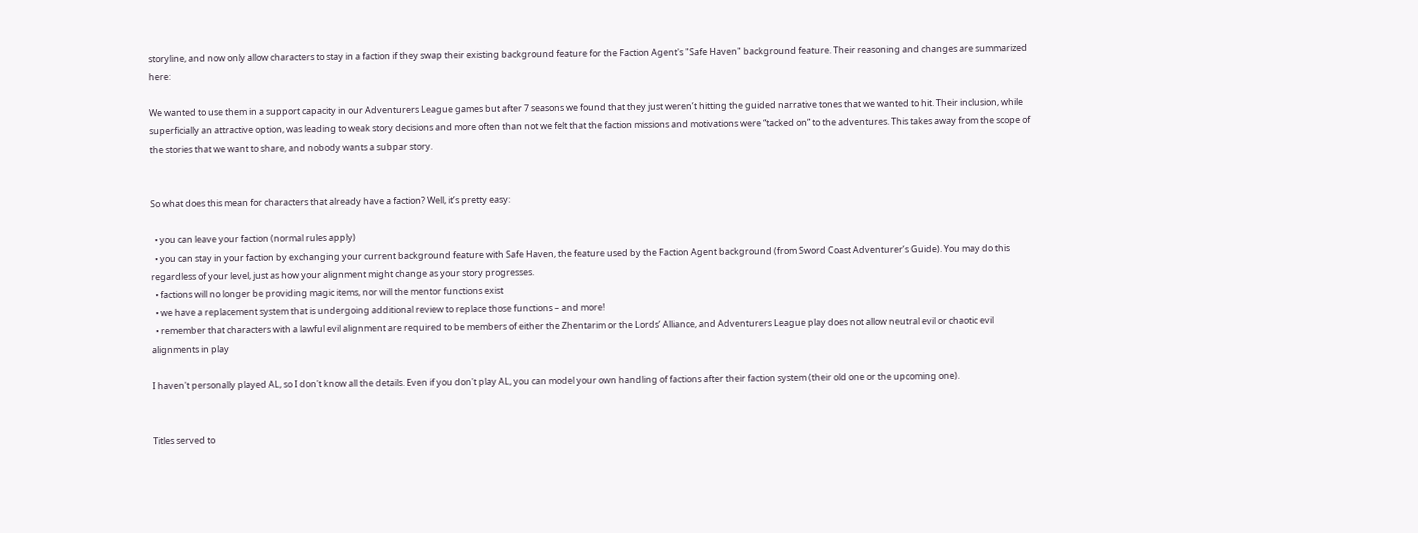storyline, and now only allow characters to stay in a faction if they swap their existing background feature for the Faction Agent's "Safe Haven" background feature. Their reasoning and changes are summarized here:

We wanted to use them in a support capacity in our Adventurers League games but after 7 seasons we found that they just weren’t hitting the guided narrative tones that we wanted to hit. Their inclusion, while superficially an attractive option, was leading to weak story decisions and more often than not we felt that the faction missions and motivations were “tacked on” to the adventures. This takes away from the scope of the stories that we want to share, and nobody wants a subpar story.


So what does this mean for characters that already have a faction? Well, it’s pretty easy:

  • you can leave your faction (normal rules apply)
  • you can stay in your faction by exchanging your current background feature with Safe Haven, the feature used by the Faction Agent background (from Sword Coast Adventurer’s Guide). You may do this regardless of your level, just as how your alignment might change as your story progresses.
  • factions will no longer be providing magic items, nor will the mentor functions exist
  • we have a replacement system that is undergoing additional review to replace those functions – and more!
  • remember that characters with a lawful evil alignment are required to be members of either the Zhentarim or the Lords’ Alliance, and Adventurers League play does not allow neutral evil or chaotic evil alignments in play

I haven't personally played AL, so I don't know all the details. Even if you don't play AL, you can model your own handling of factions after their faction system (their old one or the upcoming one).


Titles served to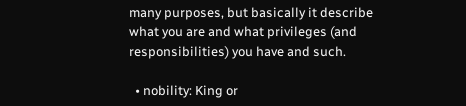many purposes, but basically it describe what you are and what privileges (and responsibilities) you have and such.

  • nobility: King or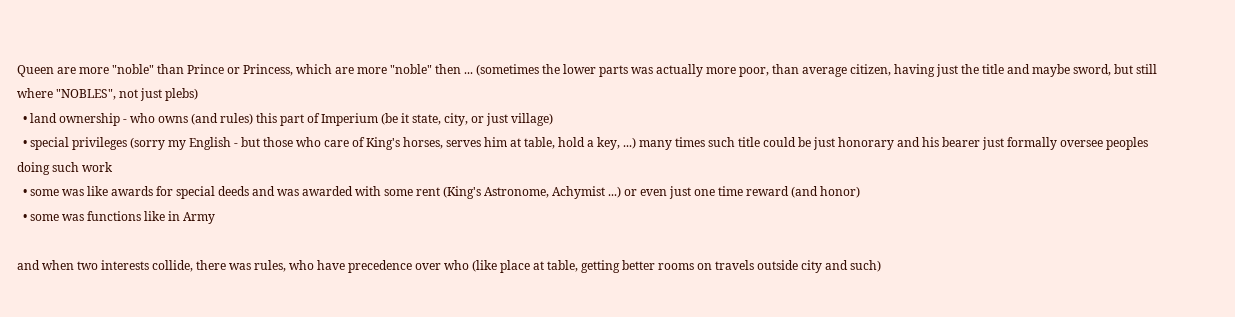Queen are more "noble" than Prince or Princess, which are more "noble" then ... (sometimes the lower parts was actually more poor, than average citizen, having just the title and maybe sword, but still where "NOBLES", not just plebs)
  • land ownership - who owns (and rules) this part of Imperium (be it state, city, or just village)
  • special privileges (sorry my English - but those who care of King's horses, serves him at table, hold a key, ...) many times such title could be just honorary and his bearer just formally oversee peoples doing such work
  • some was like awards for special deeds and was awarded with some rent (King's Astronome, Achymist ...) or even just one time reward (and honor)
  • some was functions like in Army

and when two interests collide, there was rules, who have precedence over who (like place at table, getting better rooms on travels outside city and such)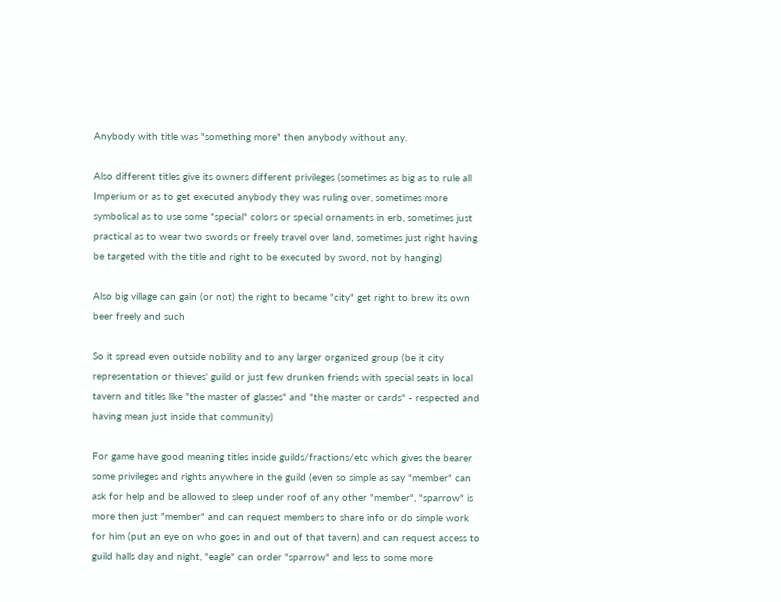Anybody with title was "something more" then anybody without any.

Also different titles give its owners different privileges (sometimes as big as to rule all Imperium or as to get executed anybody they was ruling over, sometimes more symbolical as to use some "special" colors or special ornaments in erb, sometimes just practical as to wear two swords or freely travel over land, sometimes just right having be targeted with the title and right to be executed by sword, not by hanging)

Also big village can gain (or not) the right to became "city" get right to brew its own beer freely and such

So it spread even outside nobility and to any larger organized group (be it city representation or thieves' guild or just few drunken friends with special seats in local tavern and titles like "the master of glasses" and "the master or cards" - respected and having mean just inside that community)

For game have good meaning titles inside guilds/fractions/etc which gives the bearer some privileges and rights anywhere in the guild (even so simple as say "member" can ask for help and be allowed to sleep under roof of any other "member", "sparrow" is more then just "member" and can request members to share info or do simple work for him (put an eye on who goes in and out of that tavern) and can request access to guild halls day and night, "eagle" can order "sparrow" and less to some more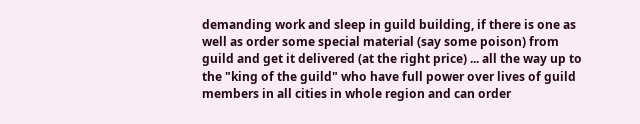demanding work and sleep in guild building, if there is one as well as order some special material (say some poison) from guild and get it delivered (at the right price) ... all the way up to the "king of the guild" who have full power over lives of guild members in all cities in whole region and can order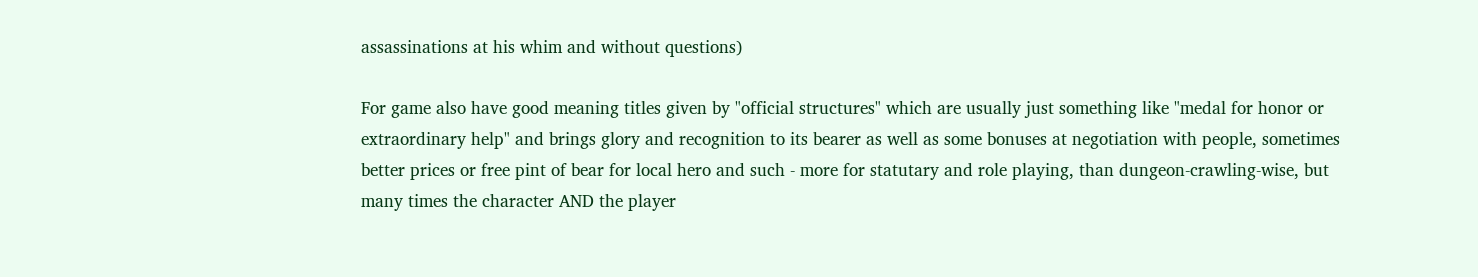assassinations at his whim and without questions)

For game also have good meaning titles given by "official structures" which are usually just something like "medal for honor or extraordinary help" and brings glory and recognition to its bearer as well as some bonuses at negotiation with people, sometimes better prices or free pint of bear for local hero and such - more for statutary and role playing, than dungeon-crawling-wise, but many times the character AND the player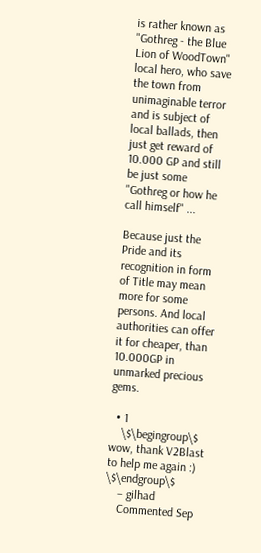is rather known as "Gothreg - the Blue Lion of WoodTown" local hero, who save the town from unimaginable terror and is subject of local ballads, then just get reward of 10.000 GP and still be just some "Gothreg or how he call himself" ...

Because just the Pride and its recognition in form of Title may mean more for some persons. And local authorities can offer it for cheaper, than 10.000GP in unmarked precious gems.

  • 1
    \$\begingroup\$ wow, thank V2Blast to help me again :) \$\endgroup\$
    – gilhad
    Commented Sep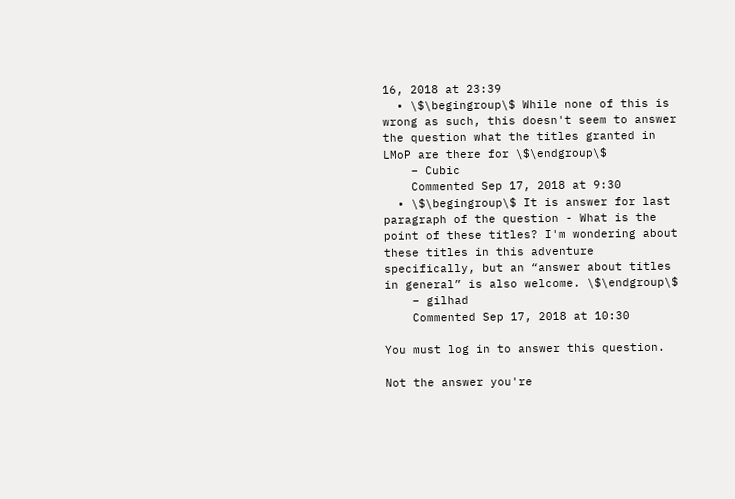16, 2018 at 23:39
  • \$\begingroup\$ While none of this is wrong as such, this doesn't seem to answer the question what the titles granted in LMoP are there for \$\endgroup\$
    – Cubic
    Commented Sep 17, 2018 at 9:30
  • \$\begingroup\$ It is answer for last paragraph of the question - What is the point of these titles? I'm wondering about these titles in this adventure specifically, but an “answer about titles in general” is also welcome. \$\endgroup\$
    – gilhad
    Commented Sep 17, 2018 at 10:30

You must log in to answer this question.

Not the answer you're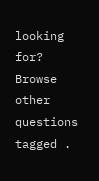looking for? Browse other questions tagged .